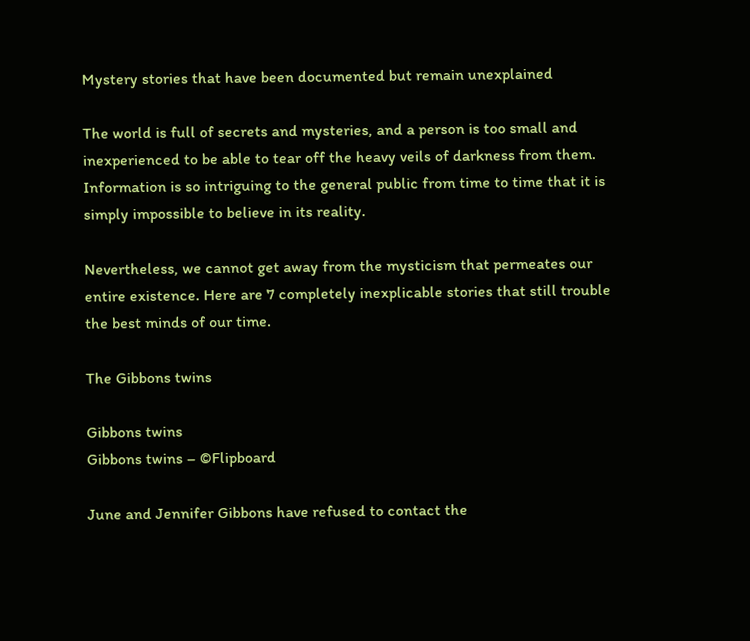Mystery stories that have been documented but remain unexplained

The world is full of secrets and mysteries, and a person is too small and inexperienced to be able to tear off the heavy veils of darkness from them. Information is so intriguing to the general public from time to time that it is simply impossible to believe in its reality.

Nevertheless, we cannot get away from the mysticism that permeates our entire existence. Here are 7 completely inexplicable stories that still trouble the best minds of our time.

The Gibbons twins

Gibbons twins
Gibbons twins – ©Flipboard

June and Jennifer Gibbons have refused to contact the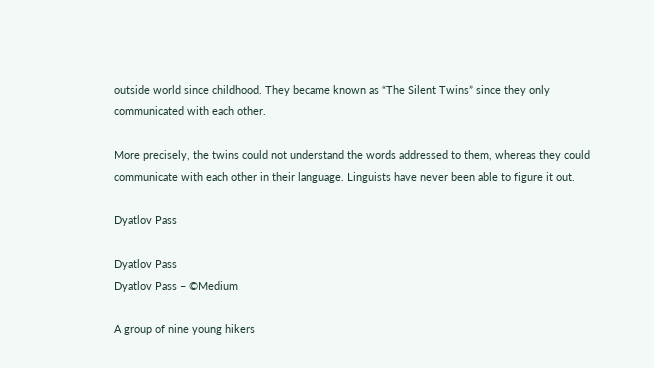outside world since childhood. They became known as “The Silent Twins” since they only communicated with each other.

More precisely, the twins could not understand the words addressed to them, whereas they could communicate with each other in their language. Linguists have never been able to figure it out.

Dyatlov Pass

Dyatlov Pass
Dyatlov Pass – ©Medium

A group of nine young hikers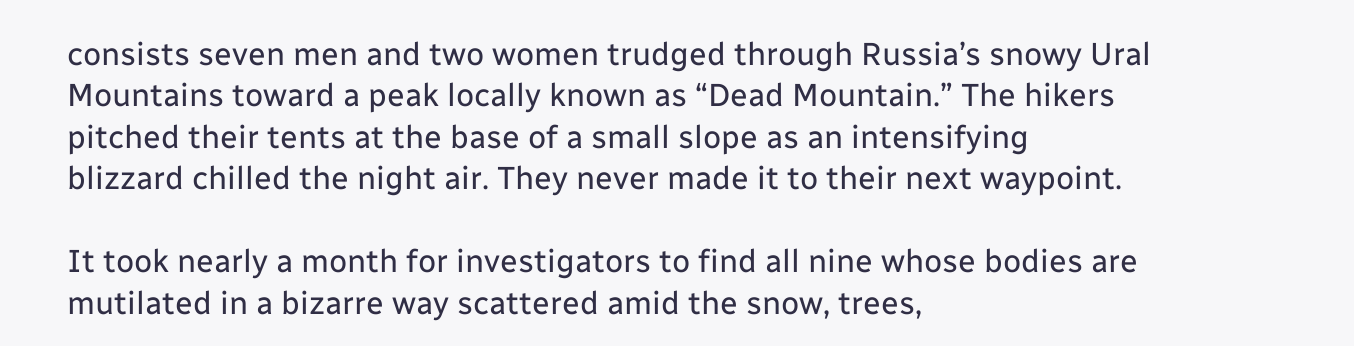consists seven men and two women trudged through Russia’s snowy Ural Mountains toward a peak locally known as “Dead Mountain.” The hikers pitched their tents at the base of a small slope as an intensifying blizzard chilled the night air. They never made it to their next waypoint.

It took nearly a month for investigators to find all nine whose bodies are mutilated in a bizarre way scattered amid the snow, trees,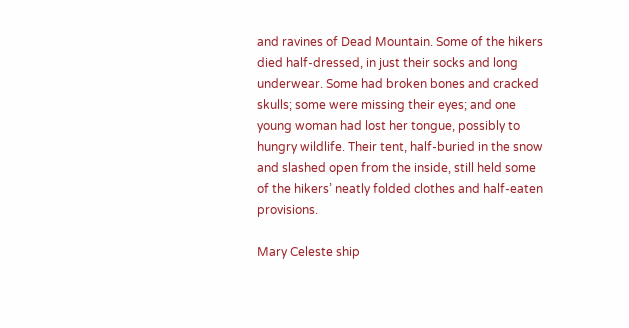and ravines of Dead Mountain. Some of the hikers died half-dressed, in just their socks and long underwear. Some had broken bones and cracked skulls; some were missing their eyes; and one young woman had lost her tongue, possibly to hungry wildlife. Their tent, half-buried in the snow and slashed open from the inside, still held some of the hikers’ neatly folded clothes and half-eaten provisions.

Mary Celeste ship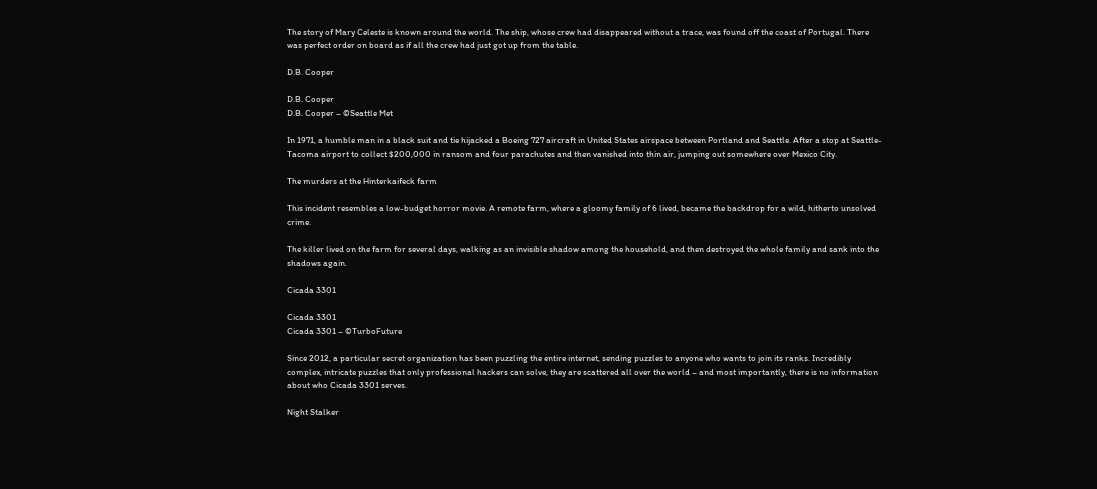The story of Mary Celeste is known around the world. The ship, whose crew had disappeared without a trace, was found off the coast of Portugal. There was perfect order on board as if all the crew had just got up from the table.

D.B. Cooper

D.B. Cooper
D.B. Cooper – ©Seattle Met

In 1971, a humble man in a black suit and tie hijacked a Boeing 727 aircraft in United States airspace between Portland and Seattle. After a stop at Seattle-Tacoma airport to collect $200,000 in ransom and four parachutes and then vanished into thin air, jumping out somewhere over Mexico City.

The murders at the Hinterkaifeck farm

This incident resembles a low-budget horror movie. A remote farm, where a gloomy family of 6 lived, became the backdrop for a wild, hitherto unsolved crime.

The killer lived on the farm for several days, walking as an invisible shadow among the household, and then destroyed the whole family and sank into the shadows again.

Cicada 3301

Cicada 3301
Cicada 3301 – ©TurboFuture

Since 2012, a particular secret organization has been puzzling the entire internet, sending puzzles to anyone who wants to join its ranks. Incredibly complex, intricate puzzles that only professional hackers can solve, they are scattered all over the world – and most importantly, there is no information about who Cicada 3301 serves.

Night Stalker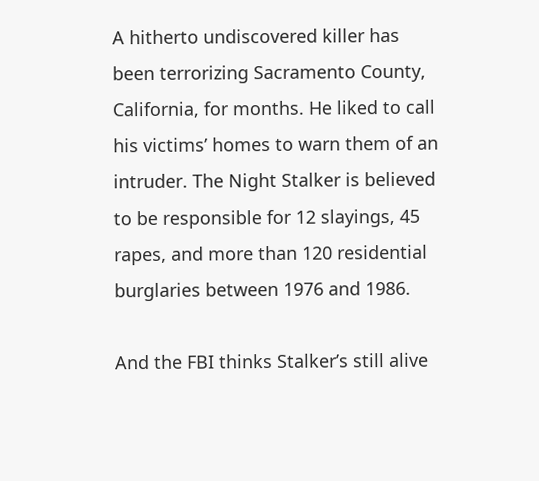A hitherto undiscovered killer has been terrorizing Sacramento County, California, for months. He liked to call his victims’ homes to warn them of an intruder. The Night Stalker is believed to be responsible for 12 slayings, 45 rapes, and more than 120 residential burglaries between 1976 and 1986.

And the FBI thinks Stalker’s still alive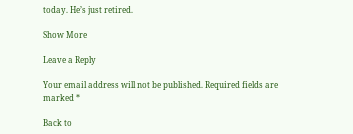today. He’s just retired.

Show More

Leave a Reply

Your email address will not be published. Required fields are marked *

Back to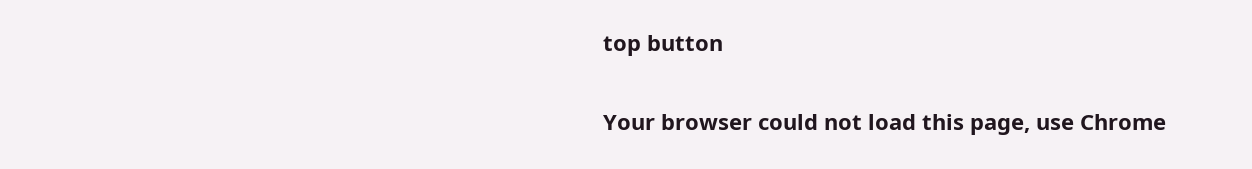top button


Your browser could not load this page, use Chrome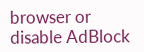browser or disable AdBlock